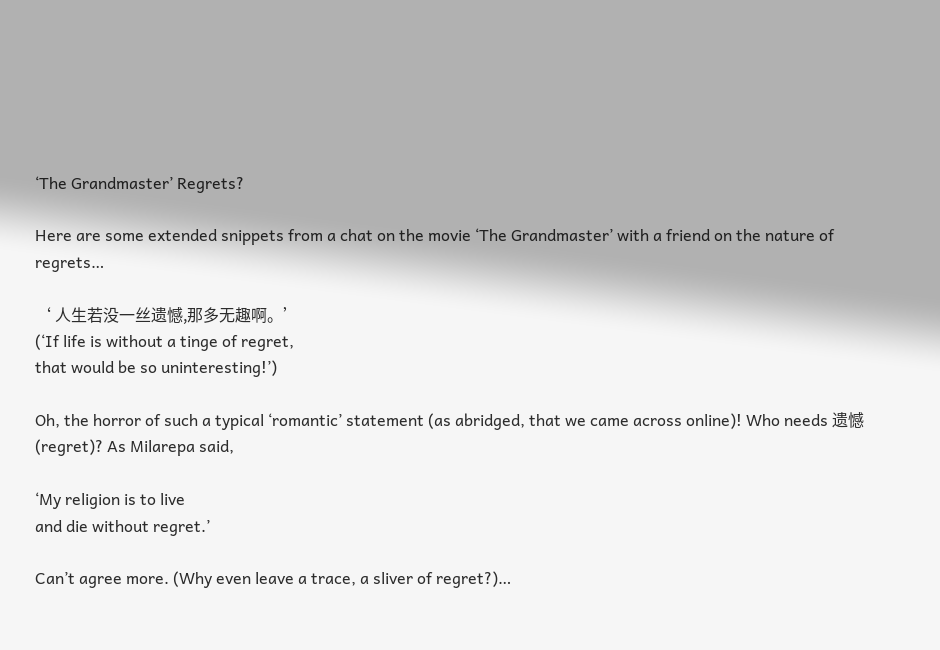‘The Grandmaster’ Regrets?

Here are some extended snippets from a chat on the movie ‘The Grandmaster’ with a friend on the nature of regrets…

‘ 人生若没一丝遗憾,那多无趣啊。’
(‘If life is without a tinge of regret,
that would be so uninteresting!’)

Oh, the horror of such a typical ‘romantic’ statement (as abridged, that we came across online)! Who needs 遗憾 (regret)? As Milarepa said,

‘My religion is to live
and die without regret.’

Can’t agree more. (Why even leave a trace, a sliver of regret?)…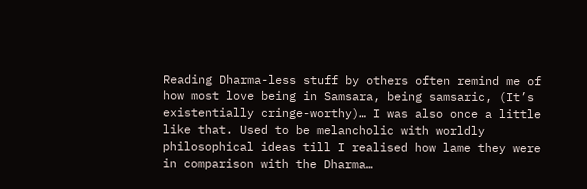Reading Dharma-less stuff by others often remind me of how most love being in Samsara, being samsaric, (It’s existentially cringe-worthy)… I was also once a little like that. Used to be melancholic with worldly philosophical ideas till I realised how lame they were in comparison with the Dharma…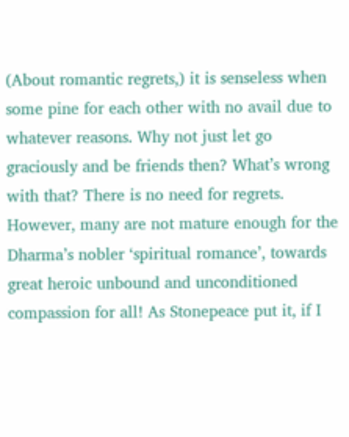(About romantic regrets,) it is senseless when some pine for each other with no avail due to whatever reasons. Why not just let go graciously and be friends then? What’s wrong with that? There is no need for regrets. However, many are not mature enough for the Dharma’s nobler ‘spiritual romance’, towards great heroic unbound and unconditioned compassion for all! As Stonepeace put it, if I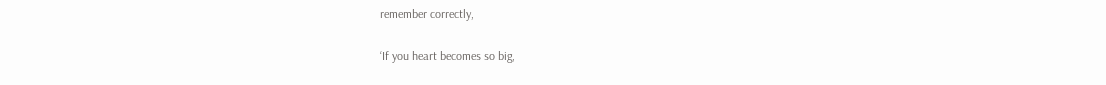remember correctly,

‘If you heart becomes so big,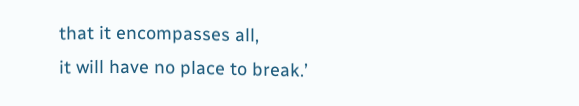that it encompasses all,
it will have no place to break.’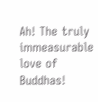Ah! The truly immeasurable love of Buddhas!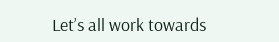Let’s all work towards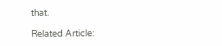that.

Related Article: